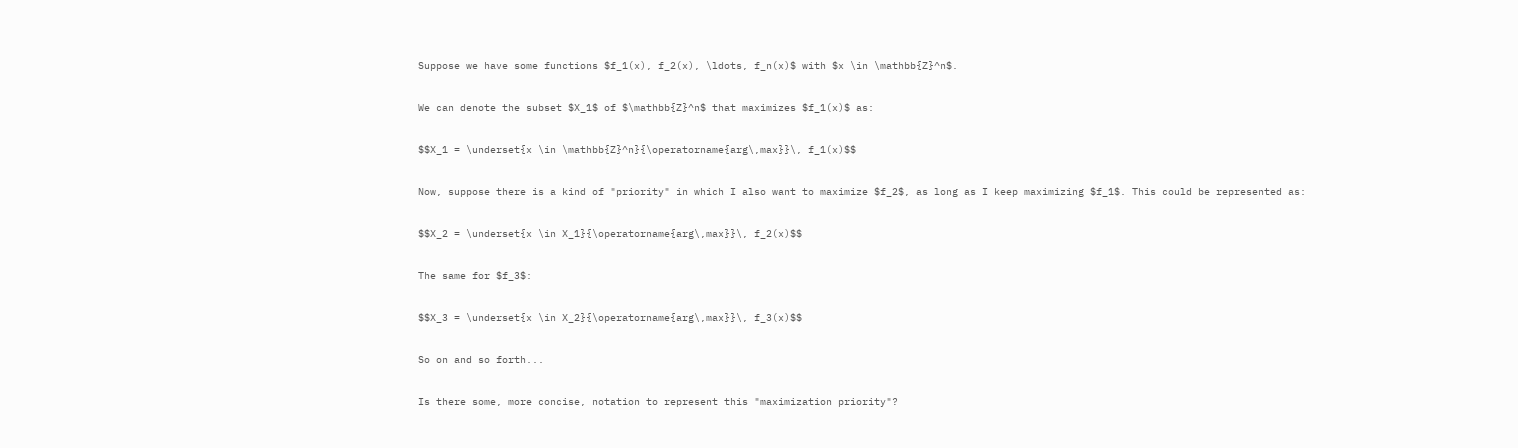Suppose we have some functions $f_1(x), f_2(x), \ldots, f_n(x)$ with $x \in \mathbb{Z}^n$.

We can denote the subset $X_1$ of $\mathbb{Z}^n$ that maximizes $f_1(x)$ as:

$$X_1 = \underset{x \in \mathbb{Z}^n}{\operatorname{arg\,max}}\, f_1(x)$$

Now, suppose there is a kind of "priority" in which I also want to maximize $f_2$, as long as I keep maximizing $f_1$. This could be represented as:

$$X_2 = \underset{x \in X_1}{\operatorname{arg\,max}}\, f_2(x)$$

The same for $f_3$:

$$X_3 = \underset{x \in X_2}{\operatorname{arg\,max}}\, f_3(x)$$

So on and so forth...

Is there some, more concise, notation to represent this "maximization priority"?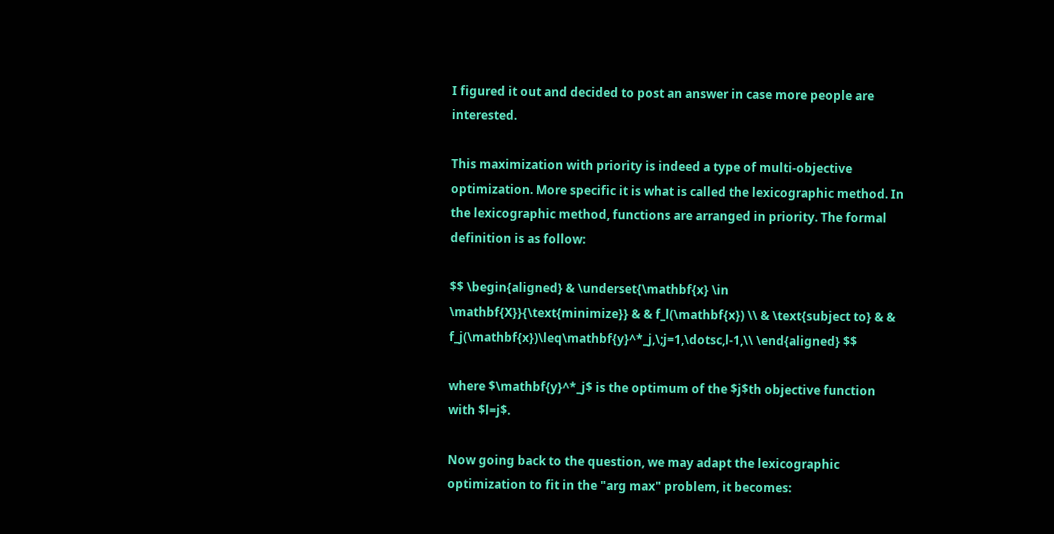I figured it out and decided to post an answer in case more people are interested.

This maximization with priority is indeed a type of multi-objective optimization. More specific it is what is called the lexicographic method. In the lexicographic method, functions are arranged in priority. The formal definition is as follow:

$$ \begin{aligned} & \underset{\mathbf{x} \in \mathbf{X}}{\text{minimize}} & & f_l(\mathbf{x}) \\ & \text{subject to} & & f_j(\mathbf{x})\leq\mathbf{y}^*_j,\;j=1,\dotsc,l-1,\\ \end{aligned} $$

where $\mathbf{y}^*_j$ is the optimum of the $j$th objective function with $l=j$.

Now going back to the question, we may adapt the lexicographic optimization to fit in the "arg max" problem, it becomes: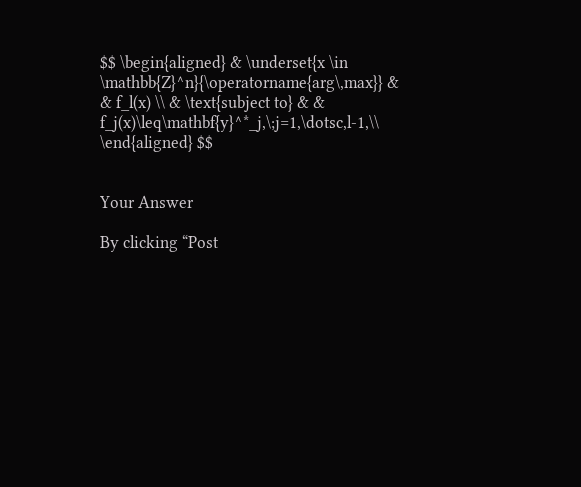$$ \begin{aligned} & \underset{x \in \mathbb{Z}^n}{\operatorname{arg\,max}} & & f_l(x) \\ & \text{subject to} & & f_j(x)\leq\mathbf{y}^*_j,\;j=1,\dotsc,l-1,\\ \end{aligned} $$


Your Answer

By clicking “Post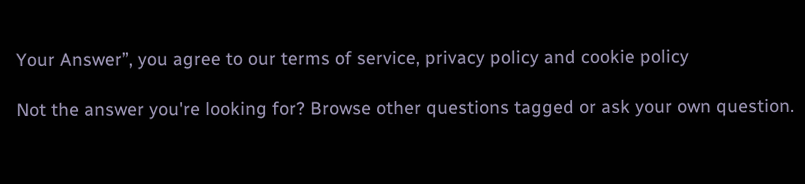Your Answer”, you agree to our terms of service, privacy policy and cookie policy

Not the answer you're looking for? Browse other questions tagged or ask your own question.